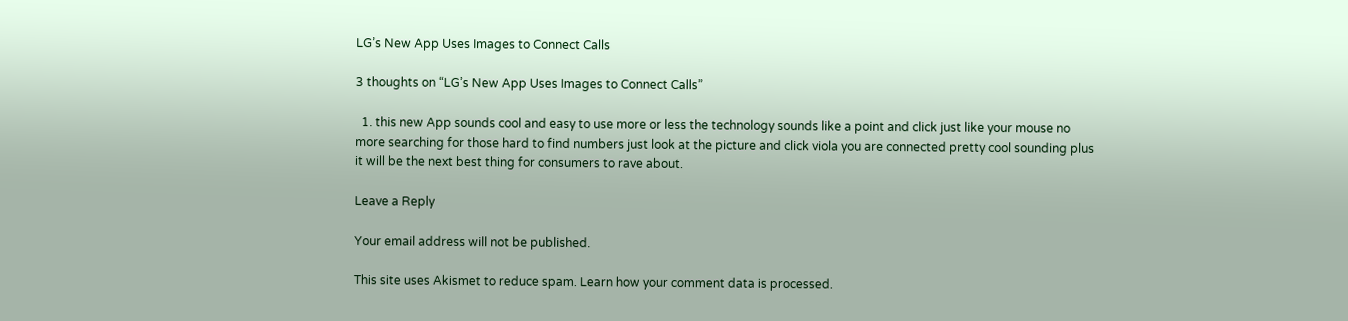LG’s New App Uses Images to Connect Calls

3 thoughts on “LG’s New App Uses Images to Connect Calls”

  1. this new App sounds cool and easy to use more or less the technology sounds like a point and click just like your mouse no more searching for those hard to find numbers just look at the picture and click viola you are connected pretty cool sounding plus it will be the next best thing for consumers to rave about.

Leave a Reply

Your email address will not be published.

This site uses Akismet to reduce spam. Learn how your comment data is processed.